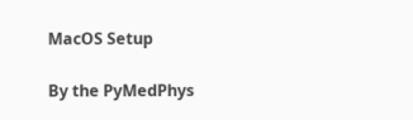MacOS Setup

By the PyMedPhys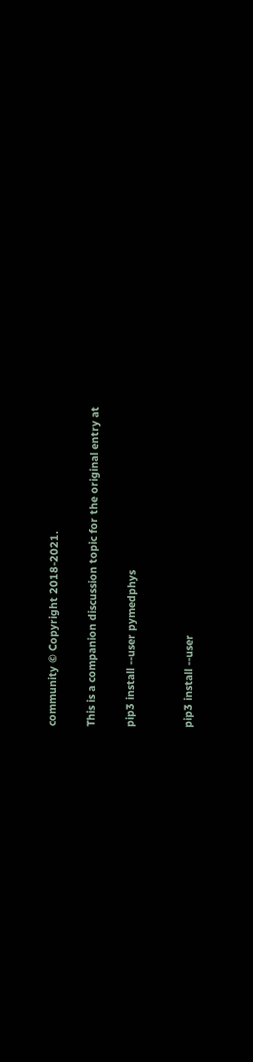community © Copyright 2018-2021.

This is a companion discussion topic for the original entry at

pip3 install --user pymedphys


pip3 install --user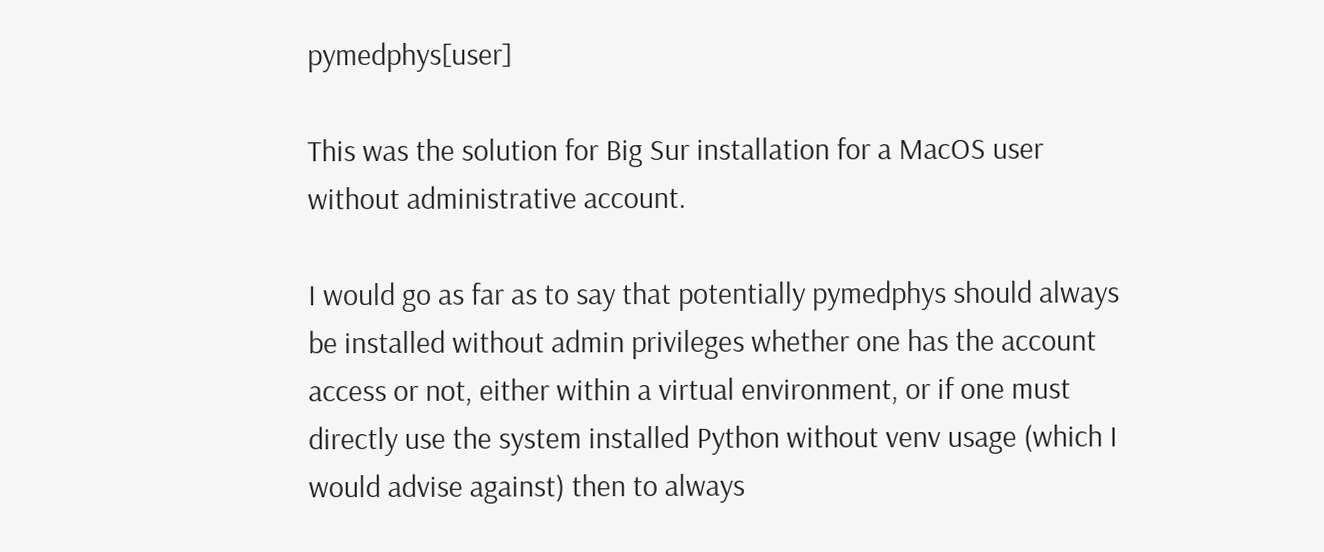pymedphys[user]

This was the solution for Big Sur installation for a MacOS user without administrative account.

I would go as far as to say that potentially pymedphys should always be installed without admin privileges whether one has the account access or not, either within a virtual environment, or if one must directly use the system installed Python without venv usage (which I would advise against) then to always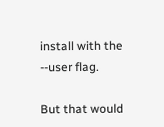install with the --user flag.

But that would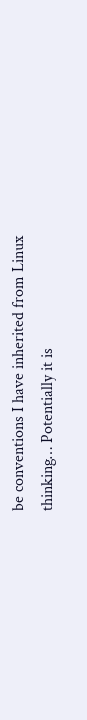be conventions I have inherited from Linux thinking… Potentially it is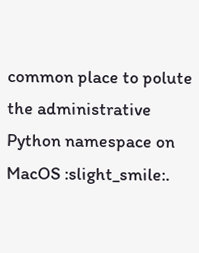common place to polute the administrative Python namespace on MacOS :slight_smile:.